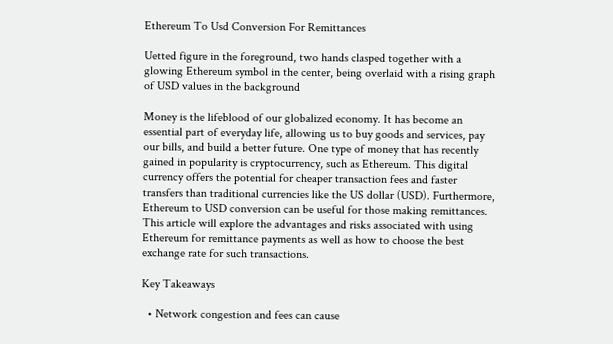Ethereum To Usd Conversion For Remittances

Uetted figure in the foreground, two hands clasped together with a glowing Ethereum symbol in the center, being overlaid with a rising graph of USD values in the background

Money is the lifeblood of our globalized economy. It has become an essential part of everyday life, allowing us to buy goods and services, pay our bills, and build a better future. One type of money that has recently gained in popularity is cryptocurrency, such as Ethereum. This digital currency offers the potential for cheaper transaction fees and faster transfers than traditional currencies like the US dollar (USD). Furthermore, Ethereum to USD conversion can be useful for those making remittances. This article will explore the advantages and risks associated with using Ethereum for remittance payments as well as how to choose the best exchange rate for such transactions.

Key Takeaways

  • Network congestion and fees can cause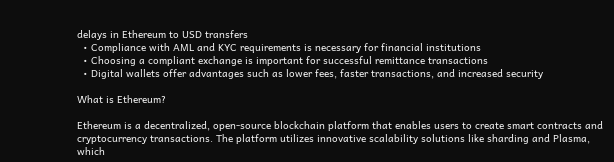delays in Ethereum to USD transfers
  • Compliance with AML and KYC requirements is necessary for financial institutions
  • Choosing a compliant exchange is important for successful remittance transactions
  • Digital wallets offer advantages such as lower fees, faster transactions, and increased security

What is Ethereum?

Ethereum is a decentralized, open-source blockchain platform that enables users to create smart contracts and cryptocurrency transactions. The platform utilizes innovative scalability solutions like sharding and Plasma, which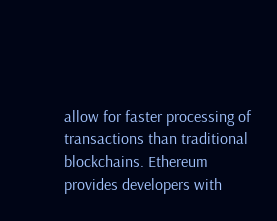allow for faster processing of transactions than traditional blockchains. Ethereum provides developers with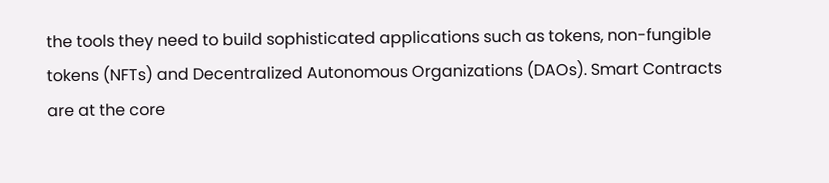the tools they need to build sophisticated applications such as tokens, non-fungible tokens (NFTs) and Decentralized Autonomous Organizations (DAOs). Smart Contracts are at the core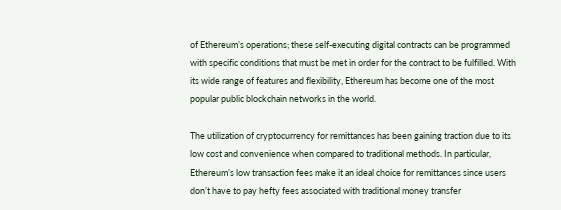of Ethereum’s operations; these self-executing digital contracts can be programmed with specific conditions that must be met in order for the contract to be fulfilled. With its wide range of features and flexibility, Ethereum has become one of the most popular public blockchain networks in the world.

The utilization of cryptocurrency for remittances has been gaining traction due to its low cost and convenience when compared to traditional methods. In particular, Ethereum’s low transaction fees make it an ideal choice for remittances since users don’t have to pay hefty fees associated with traditional money transfer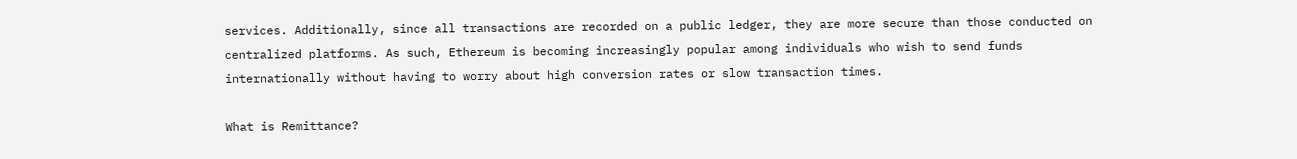services. Additionally, since all transactions are recorded on a public ledger, they are more secure than those conducted on centralized platforms. As such, Ethereum is becoming increasingly popular among individuals who wish to send funds internationally without having to worry about high conversion rates or slow transaction times.

What is Remittance?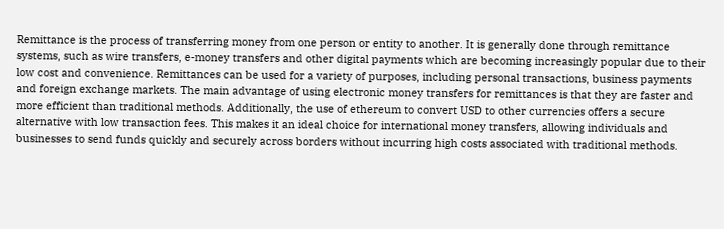Remittance is the process of transferring money from one person or entity to another. It is generally done through remittance systems, such as wire transfers, e-money transfers and other digital payments which are becoming increasingly popular due to their low cost and convenience. Remittances can be used for a variety of purposes, including personal transactions, business payments and foreign exchange markets. The main advantage of using electronic money transfers for remittances is that they are faster and more efficient than traditional methods. Additionally, the use of ethereum to convert USD to other currencies offers a secure alternative with low transaction fees. This makes it an ideal choice for international money transfers, allowing individuals and businesses to send funds quickly and securely across borders without incurring high costs associated with traditional methods.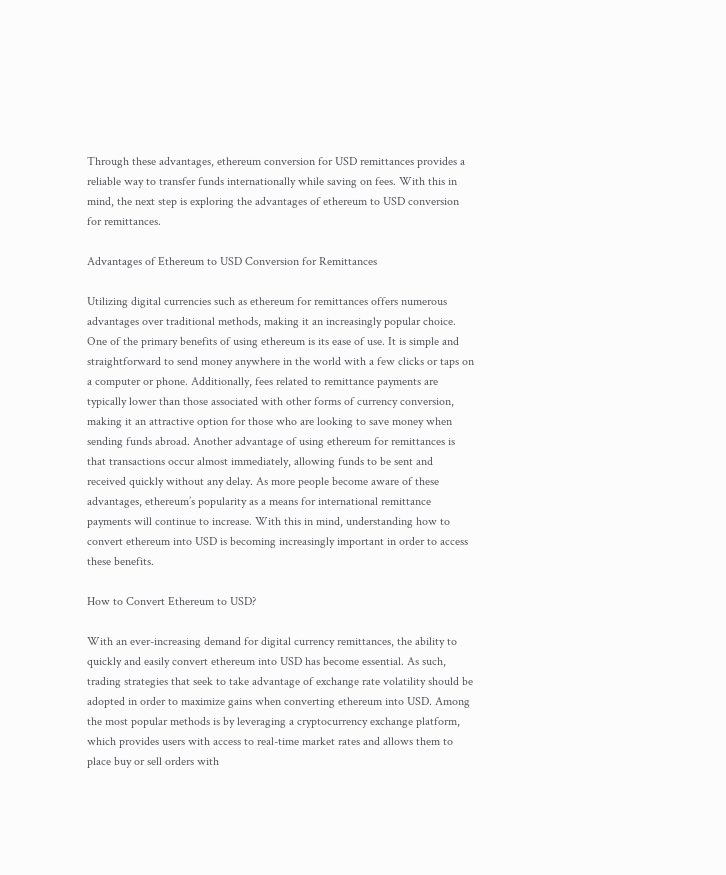Through these advantages, ethereum conversion for USD remittances provides a reliable way to transfer funds internationally while saving on fees. With this in mind, the next step is exploring the advantages of ethereum to USD conversion for remittances.

Advantages of Ethereum to USD Conversion for Remittances

Utilizing digital currencies such as ethereum for remittances offers numerous advantages over traditional methods, making it an increasingly popular choice. One of the primary benefits of using ethereum is its ease of use. It is simple and straightforward to send money anywhere in the world with a few clicks or taps on a computer or phone. Additionally, fees related to remittance payments are typically lower than those associated with other forms of currency conversion, making it an attractive option for those who are looking to save money when sending funds abroad. Another advantage of using ethereum for remittances is that transactions occur almost immediately, allowing funds to be sent and received quickly without any delay. As more people become aware of these advantages, ethereum’s popularity as a means for international remittance payments will continue to increase. With this in mind, understanding how to convert ethereum into USD is becoming increasingly important in order to access these benefits.

How to Convert Ethereum to USD?

With an ever-increasing demand for digital currency remittances, the ability to quickly and easily convert ethereum into USD has become essential. As such, trading strategies that seek to take advantage of exchange rate volatility should be adopted in order to maximize gains when converting ethereum into USD. Among the most popular methods is by leveraging a cryptocurrency exchange platform, which provides users with access to real-time market rates and allows them to place buy or sell orders with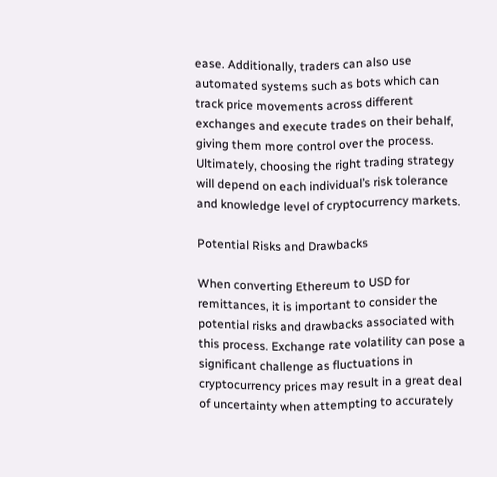ease. Additionally, traders can also use automated systems such as bots which can track price movements across different exchanges and execute trades on their behalf, giving them more control over the process. Ultimately, choosing the right trading strategy will depend on each individual’s risk tolerance and knowledge level of cryptocurrency markets.

Potential Risks and Drawbacks

When converting Ethereum to USD for remittances, it is important to consider the potential risks and drawbacks associated with this process. Exchange rate volatility can pose a significant challenge as fluctuations in cryptocurrency prices may result in a great deal of uncertainty when attempting to accurately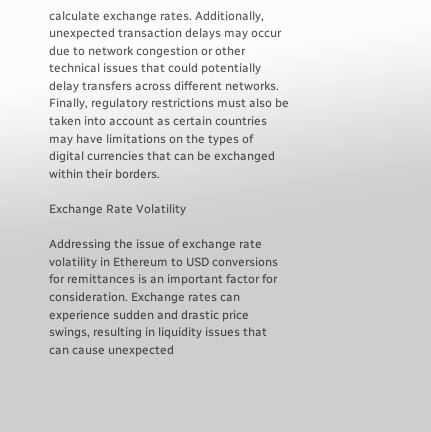calculate exchange rates. Additionally, unexpected transaction delays may occur due to network congestion or other technical issues that could potentially delay transfers across different networks. Finally, regulatory restrictions must also be taken into account as certain countries may have limitations on the types of digital currencies that can be exchanged within their borders.

Exchange Rate Volatility

Addressing the issue of exchange rate volatility in Ethereum to USD conversions for remittances is an important factor for consideration. Exchange rates can experience sudden and drastic price swings, resulting in liquidity issues that can cause unexpected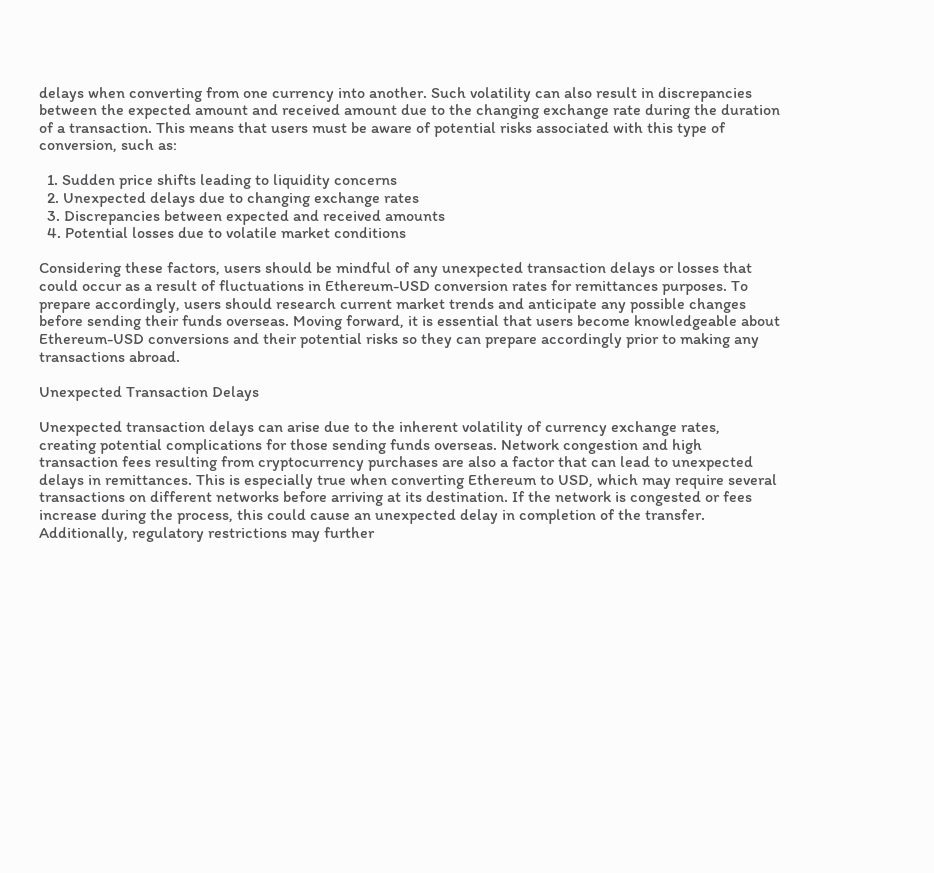delays when converting from one currency into another. Such volatility can also result in discrepancies between the expected amount and received amount due to the changing exchange rate during the duration of a transaction. This means that users must be aware of potential risks associated with this type of conversion, such as:

  1. Sudden price shifts leading to liquidity concerns
  2. Unexpected delays due to changing exchange rates
  3. Discrepancies between expected and received amounts
  4. Potential losses due to volatile market conditions

Considering these factors, users should be mindful of any unexpected transaction delays or losses that could occur as a result of fluctuations in Ethereum-USD conversion rates for remittances purposes. To prepare accordingly, users should research current market trends and anticipate any possible changes before sending their funds overseas. Moving forward, it is essential that users become knowledgeable about Ethereum-USD conversions and their potential risks so they can prepare accordingly prior to making any transactions abroad.

Unexpected Transaction Delays

Unexpected transaction delays can arise due to the inherent volatility of currency exchange rates, creating potential complications for those sending funds overseas. Network congestion and high transaction fees resulting from cryptocurrency purchases are also a factor that can lead to unexpected delays in remittances. This is especially true when converting Ethereum to USD, which may require several transactions on different networks before arriving at its destination. If the network is congested or fees increase during the process, this could cause an unexpected delay in completion of the transfer. Additionally, regulatory restrictions may further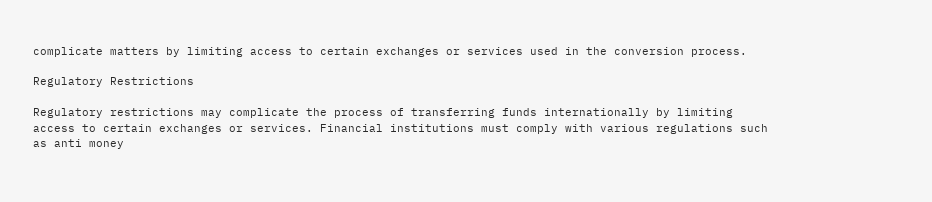complicate matters by limiting access to certain exchanges or services used in the conversion process.

Regulatory Restrictions

Regulatory restrictions may complicate the process of transferring funds internationally by limiting access to certain exchanges or services. Financial institutions must comply with various regulations such as anti money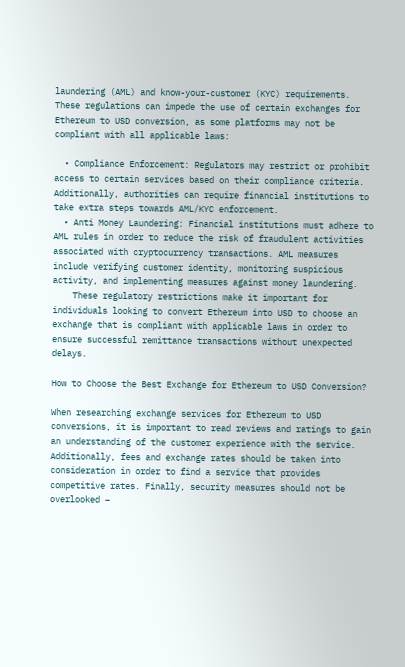laundering (AML) and know-your-customer (KYC) requirements. These regulations can impede the use of certain exchanges for Ethereum to USD conversion, as some platforms may not be compliant with all applicable laws:

  • Compliance Enforcement: Regulators may restrict or prohibit access to certain services based on their compliance criteria. Additionally, authorities can require financial institutions to take extra steps towards AML/KYC enforcement.
  • Anti Money Laundering: Financial institutions must adhere to AML rules in order to reduce the risk of fraudulent activities associated with cryptocurrency transactions. AML measures include verifying customer identity, monitoring suspicious activity, and implementing measures against money laundering.
    These regulatory restrictions make it important for individuals looking to convert Ethereum into USD to choose an exchange that is compliant with applicable laws in order to ensure successful remittance transactions without unexpected delays.

How to Choose the Best Exchange for Ethereum to USD Conversion?

When researching exchange services for Ethereum to USD conversions, it is important to read reviews and ratings to gain an understanding of the customer experience with the service. Additionally, fees and exchange rates should be taken into consideration in order to find a service that provides competitive rates. Finally, security measures should not be overlooked –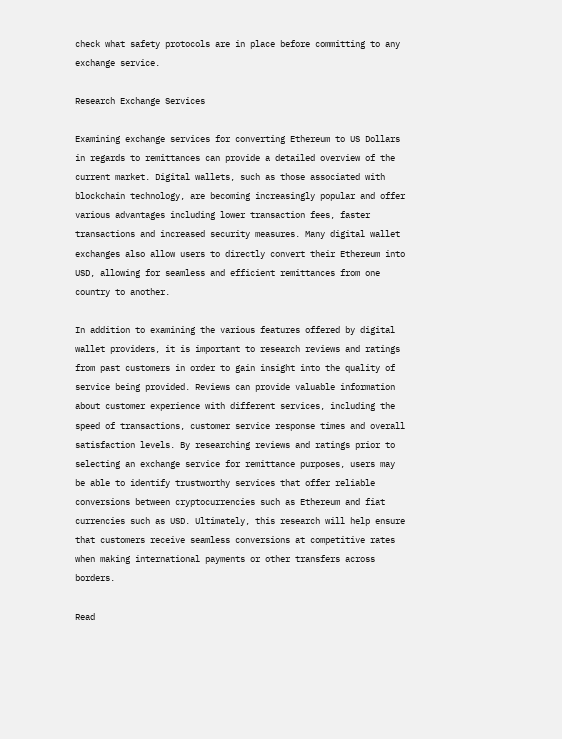check what safety protocols are in place before committing to any exchange service.

Research Exchange Services

Examining exchange services for converting Ethereum to US Dollars in regards to remittances can provide a detailed overview of the current market. Digital wallets, such as those associated with blockchain technology, are becoming increasingly popular and offer various advantages including lower transaction fees, faster transactions and increased security measures. Many digital wallet exchanges also allow users to directly convert their Ethereum into USD, allowing for seamless and efficient remittances from one country to another.

In addition to examining the various features offered by digital wallet providers, it is important to research reviews and ratings from past customers in order to gain insight into the quality of service being provided. Reviews can provide valuable information about customer experience with different services, including the speed of transactions, customer service response times and overall satisfaction levels. By researching reviews and ratings prior to selecting an exchange service for remittance purposes, users may be able to identify trustworthy services that offer reliable conversions between cryptocurrencies such as Ethereum and fiat currencies such as USD. Ultimately, this research will help ensure that customers receive seamless conversions at competitive rates when making international payments or other transfers across borders.

Read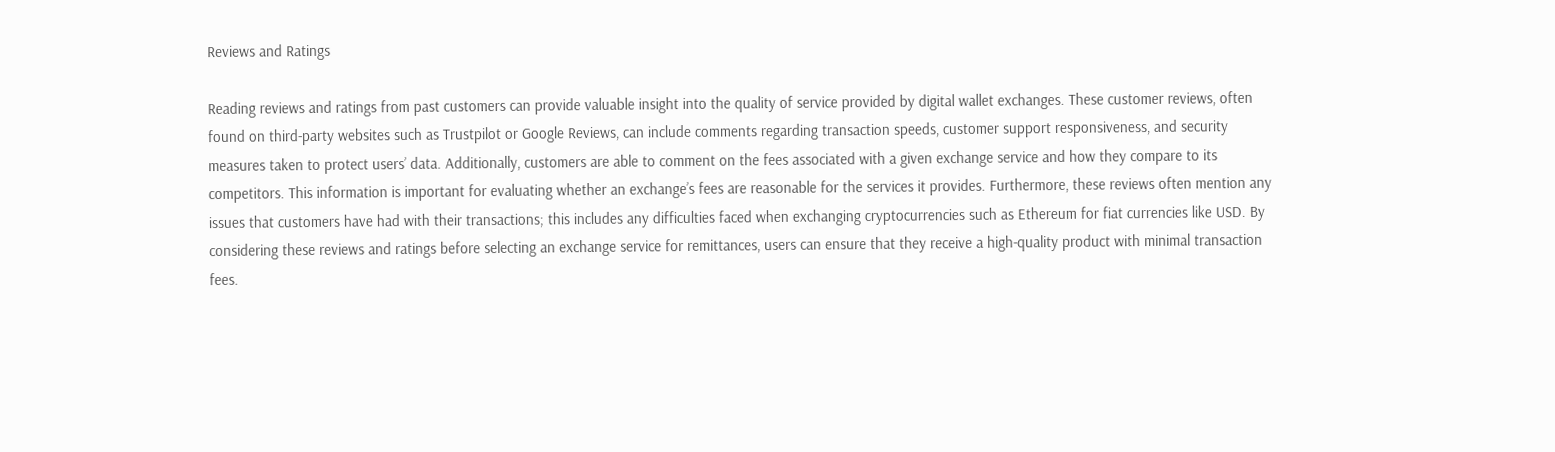Reviews and Ratings

Reading reviews and ratings from past customers can provide valuable insight into the quality of service provided by digital wallet exchanges. These customer reviews, often found on third-party websites such as Trustpilot or Google Reviews, can include comments regarding transaction speeds, customer support responsiveness, and security measures taken to protect users’ data. Additionally, customers are able to comment on the fees associated with a given exchange service and how they compare to its competitors. This information is important for evaluating whether an exchange’s fees are reasonable for the services it provides. Furthermore, these reviews often mention any issues that customers have had with their transactions; this includes any difficulties faced when exchanging cryptocurrencies such as Ethereum for fiat currencies like USD. By considering these reviews and ratings before selecting an exchange service for remittances, users can ensure that they receive a high-quality product with minimal transaction fees.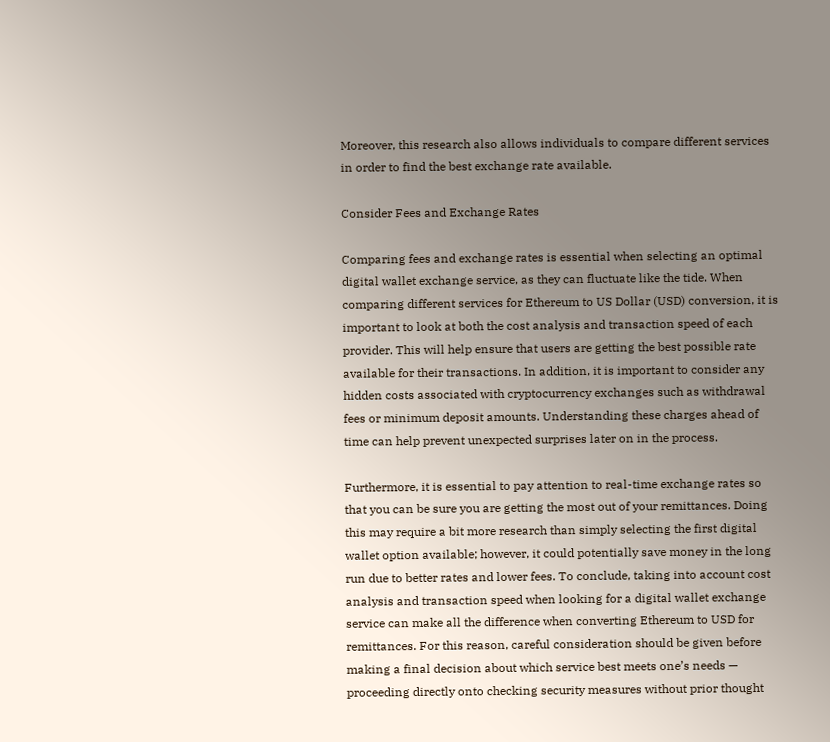Moreover, this research also allows individuals to compare different services in order to find the best exchange rate available.

Consider Fees and Exchange Rates

Comparing fees and exchange rates is essential when selecting an optimal digital wallet exchange service, as they can fluctuate like the tide. When comparing different services for Ethereum to US Dollar (USD) conversion, it is important to look at both the cost analysis and transaction speed of each provider. This will help ensure that users are getting the best possible rate available for their transactions. In addition, it is important to consider any hidden costs associated with cryptocurrency exchanges such as withdrawal fees or minimum deposit amounts. Understanding these charges ahead of time can help prevent unexpected surprises later on in the process.

Furthermore, it is essential to pay attention to real-time exchange rates so that you can be sure you are getting the most out of your remittances. Doing this may require a bit more research than simply selecting the first digital wallet option available; however, it could potentially save money in the long run due to better rates and lower fees. To conclude, taking into account cost analysis and transaction speed when looking for a digital wallet exchange service can make all the difference when converting Ethereum to USD for remittances. For this reason, careful consideration should be given before making a final decision about which service best meets one’s needs — proceeding directly onto checking security measures without prior thought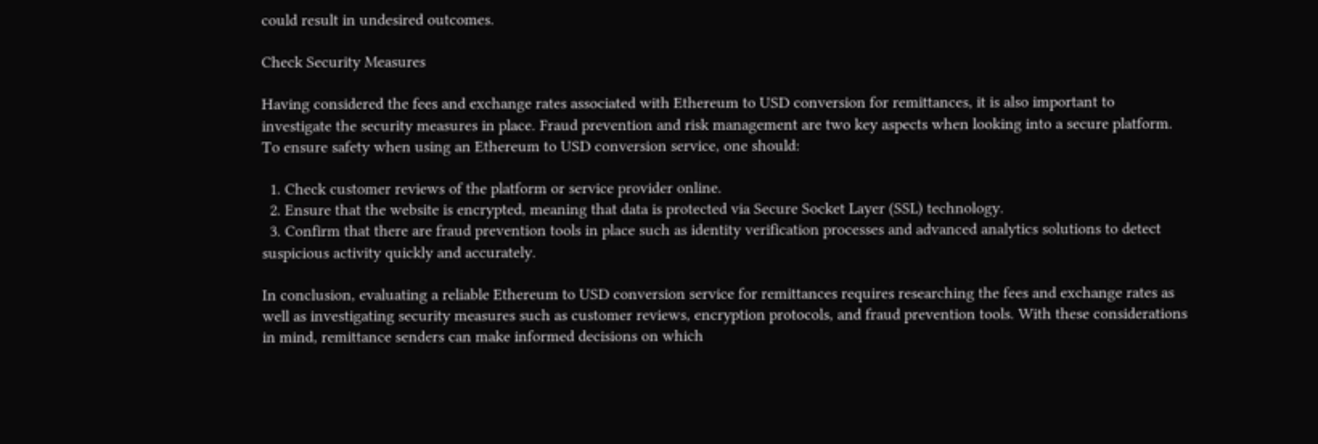could result in undesired outcomes.

Check Security Measures

Having considered the fees and exchange rates associated with Ethereum to USD conversion for remittances, it is also important to investigate the security measures in place. Fraud prevention and risk management are two key aspects when looking into a secure platform. To ensure safety when using an Ethereum to USD conversion service, one should:

  1. Check customer reviews of the platform or service provider online.
  2. Ensure that the website is encrypted, meaning that data is protected via Secure Socket Layer (SSL) technology.
  3. Confirm that there are fraud prevention tools in place such as identity verification processes and advanced analytics solutions to detect suspicious activity quickly and accurately.

In conclusion, evaluating a reliable Ethereum to USD conversion service for remittances requires researching the fees and exchange rates as well as investigating security measures such as customer reviews, encryption protocols, and fraud prevention tools. With these considerations in mind, remittance senders can make informed decisions on which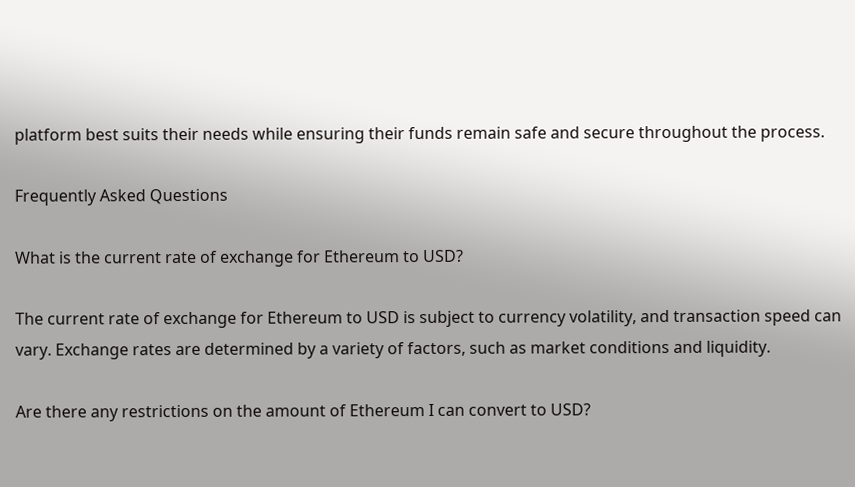platform best suits their needs while ensuring their funds remain safe and secure throughout the process.

Frequently Asked Questions

What is the current rate of exchange for Ethereum to USD?

The current rate of exchange for Ethereum to USD is subject to currency volatility, and transaction speed can vary. Exchange rates are determined by a variety of factors, such as market conditions and liquidity.

Are there any restrictions on the amount of Ethereum I can convert to USD?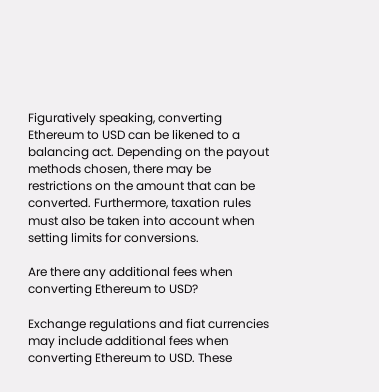Figuratively speaking, converting Ethereum to USD can be likened to a balancing act. Depending on the payout methods chosen, there may be restrictions on the amount that can be converted. Furthermore, taxation rules must also be taken into account when setting limits for conversions.

Are there any additional fees when converting Ethereum to USD?

Exchange regulations and fiat currencies may include additional fees when converting Ethereum to USD. These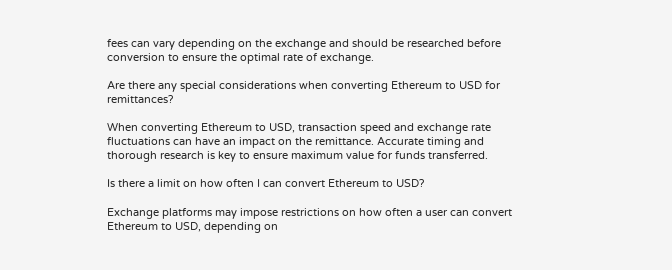fees can vary depending on the exchange and should be researched before conversion to ensure the optimal rate of exchange.

Are there any special considerations when converting Ethereum to USD for remittances?

When converting Ethereum to USD, transaction speed and exchange rate fluctuations can have an impact on the remittance. Accurate timing and thorough research is key to ensure maximum value for funds transferred.

Is there a limit on how often I can convert Ethereum to USD?

Exchange platforms may impose restrictions on how often a user can convert Ethereum to USD, depending on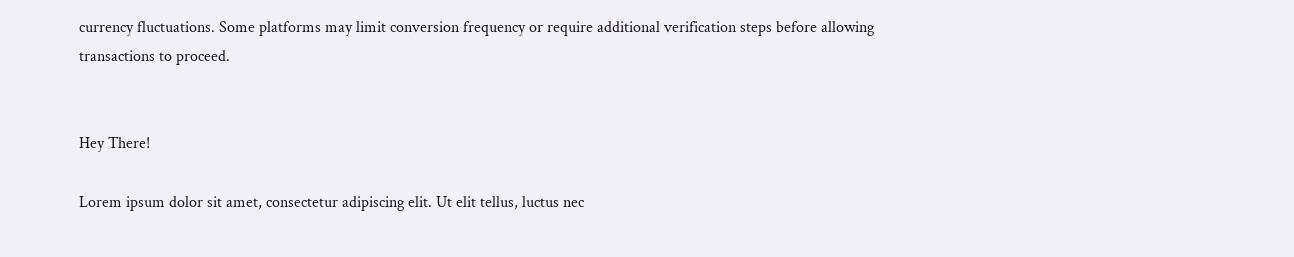currency fluctuations. Some platforms may limit conversion frequency or require additional verification steps before allowing transactions to proceed.


Hey There!

Lorem ipsum dolor sit amet, consectetur adipiscing elit. Ut elit tellus, luctus nec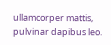ullamcorper mattis, pulvinar dapibus leo.